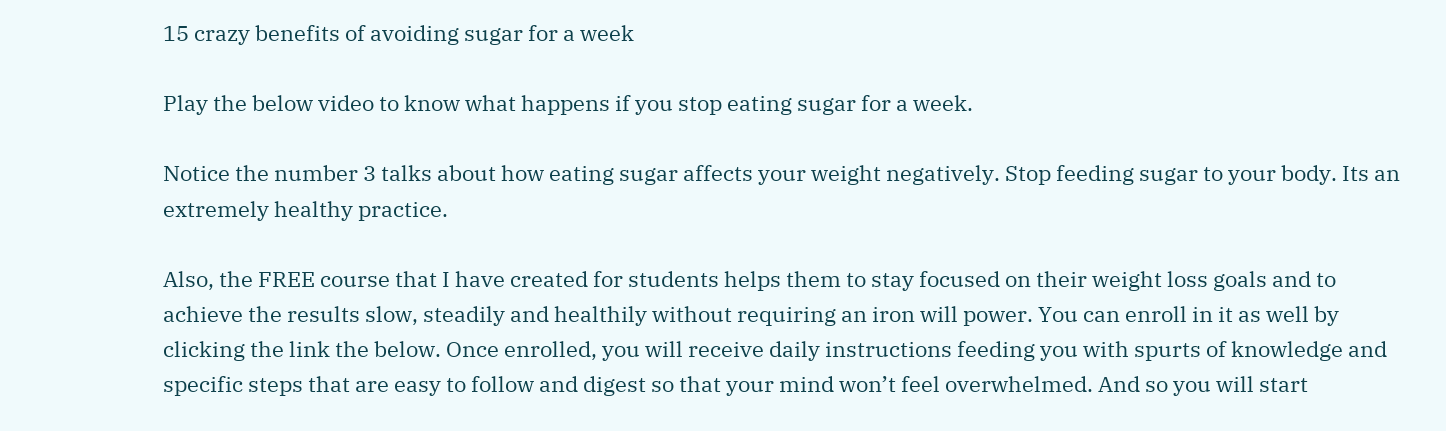15 crazy benefits of avoiding sugar for a week

Play the below video to know what happens if you stop eating sugar for a week.

Notice the number 3 talks about how eating sugar affects your weight negatively. Stop feeding sugar to your body. Its an extremely healthy practice.

Also, the FREE course that I have created for students helps them to stay focused on their weight loss goals and to achieve the results slow, steadily and healthily without requiring an iron will power. You can enroll in it as well by clicking the link the below. Once enrolled, you will receive daily instructions feeding you with spurts of knowledge and specific steps that are easy to follow and digest so that your mind won’t feel overwhelmed. And so you will start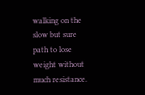walking on the slow but sure path to lose weight without much resistance.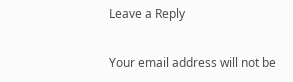Leave a Reply

Your email address will not be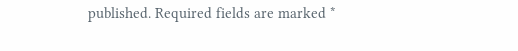published. Required fields are marked *